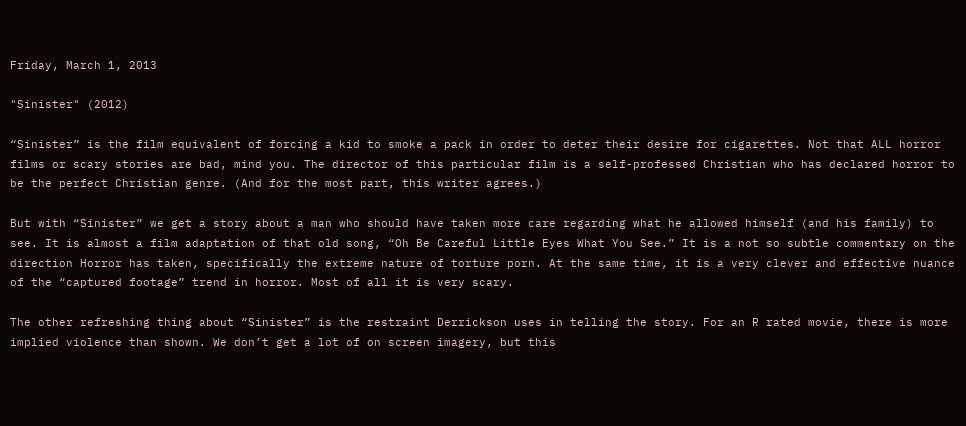Friday, March 1, 2013

"Sinister" (2012)

“Sinister” is the film equivalent of forcing a kid to smoke a pack in order to deter their desire for cigarettes. Not that ALL horror films or scary stories are bad, mind you. The director of this particular film is a self-professed Christian who has declared horror to be the perfect Christian genre. (And for the most part, this writer agrees.)

But with “Sinister” we get a story about a man who should have taken more care regarding what he allowed himself (and his family) to see. It is almost a film adaptation of that old song, “Oh Be Careful Little Eyes What You See.” It is a not so subtle commentary on the direction Horror has taken, specifically the extreme nature of torture porn. At the same time, it is a very clever and effective nuance of the “captured footage” trend in horror. Most of all it is very scary.

The other refreshing thing about “Sinister” is the restraint Derrickson uses in telling the story. For an R rated movie, there is more implied violence than shown. We don’t get a lot of on screen imagery, but this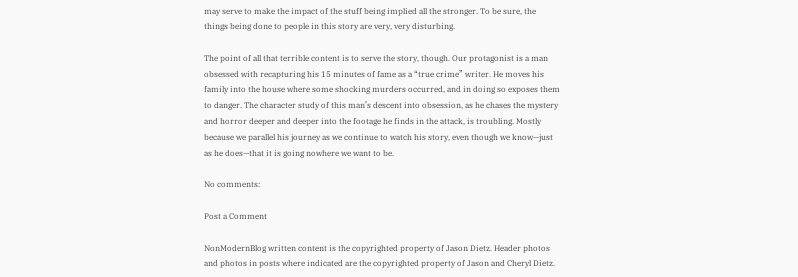may serve to make the impact of the stuff being implied all the stronger. To be sure, the things being done to people in this story are very, very disturbing.

The point of all that terrible content is to serve the story, though. Our protagonist is a man obsessed with recapturing his 15 minutes of fame as a “true crime” writer. He moves his family into the house where some shocking murders occurred, and in doing so exposes them to danger. The character study of this man’s descent into obsession, as he chases the mystery and horror deeper and deeper into the footage he finds in the attack, is troubling. Mostly because we parallel his journey as we continue to watch his story, even though we know—just as he does—that it is going nowhere we want to be.

No comments:

Post a Comment

NonModernBlog written content is the copyrighted property of Jason Dietz. Header photos and photos in posts where indicated are the copyrighted property of Jason and Cheryl Dietz.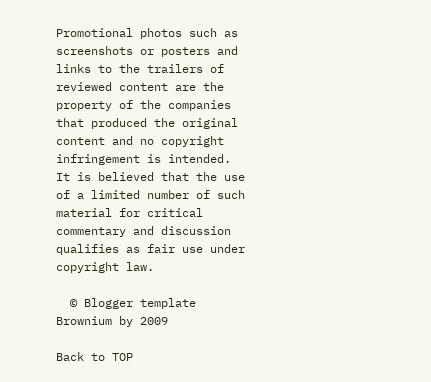Promotional photos such as screenshots or posters and links to the trailers of reviewed content are the property of the companies that produced the original content and no copyright infringement is intended.
It is believed that the use of a limited number of such material for critical commentary and discussion qualifies as fair use under copyright law.

  © Blogger template Brownium by 2009

Back to TOP